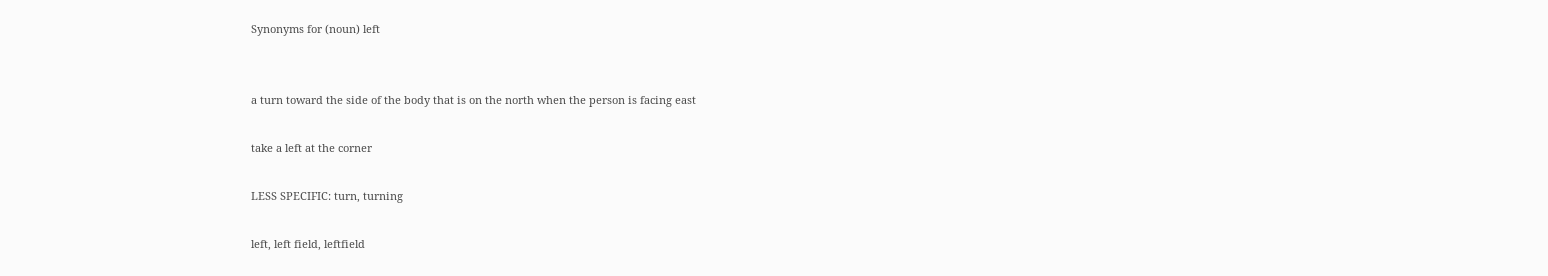Synonyms for (noun) left


a turn toward the side of the body that is on the north when the person is facing east

take a left at the corner

LESS SPECIFIC: turn, turning

left, left field, leftfield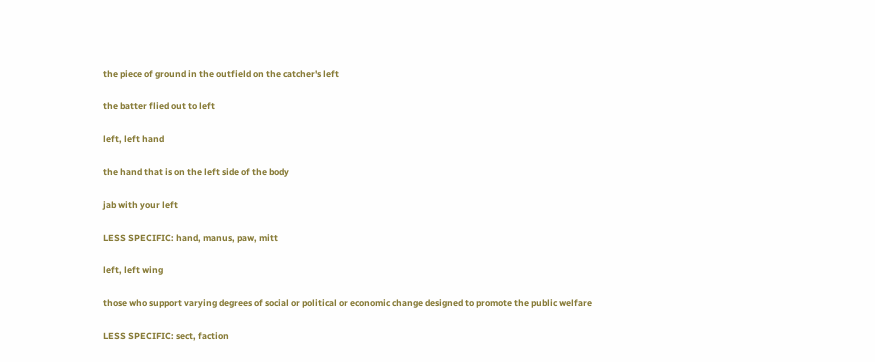the piece of ground in the outfield on the catcher's left

the batter flied out to left

left, left hand

the hand that is on the left side of the body

jab with your left

LESS SPECIFIC: hand, manus, paw, mitt

left, left wing

those who support varying degrees of social or political or economic change designed to promote the public welfare

LESS SPECIFIC: sect, faction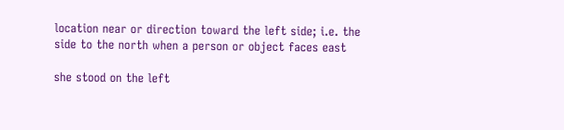location near or direction toward the left side; i.e. the side to the north when a person or object faces east

she stood on the left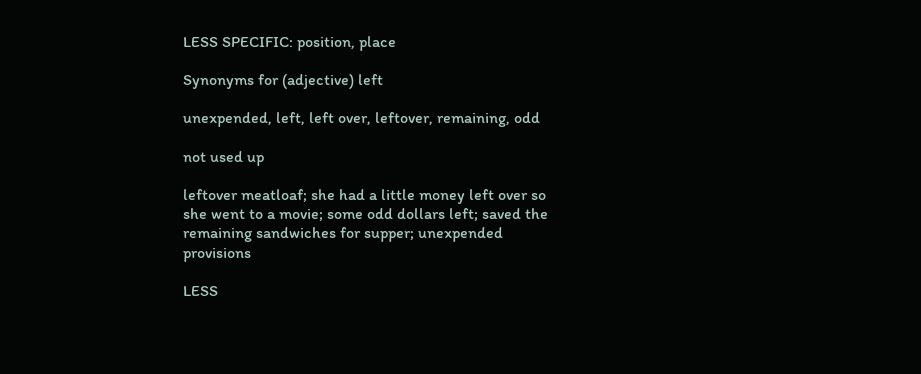LESS SPECIFIC: position, place

Synonyms for (adjective) left

unexpended, left, left over, leftover, remaining, odd

not used up

leftover meatloaf; she had a little money left over so she went to a movie; some odd dollars left; saved the remaining sandwiches for supper; unexpended provisions

LESS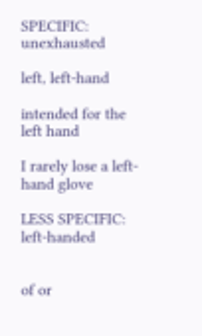SPECIFIC: unexhausted

left, left-hand

intended for the left hand

I rarely lose a left-hand glove

LESS SPECIFIC: left-handed


of or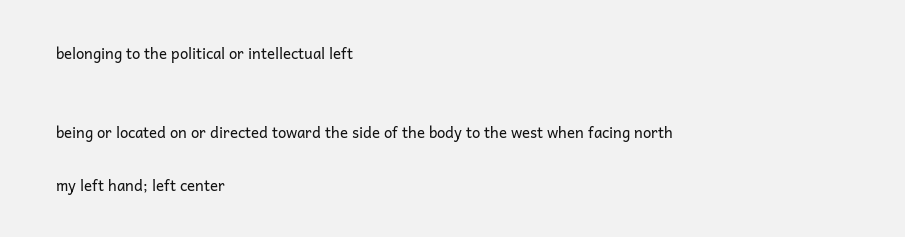belonging to the political or intellectual left


being or located on or directed toward the side of the body to the west when facing north

my left hand; left center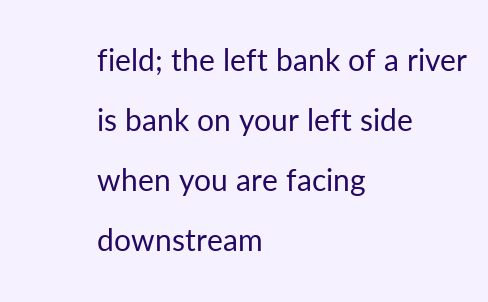field; the left bank of a river is bank on your left side when you are facing downstream